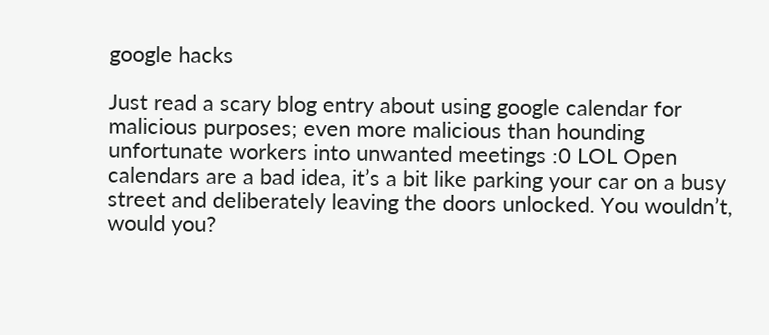google hacks

Just read a scary blog entry about using google calendar for malicious purposes; even more malicious than hounding unfortunate workers into unwanted meetings :0 LOL Open calendars are a bad idea, it’s a bit like parking your car on a busy street and deliberately leaving the doors unlocked. You wouldn’t, would you?